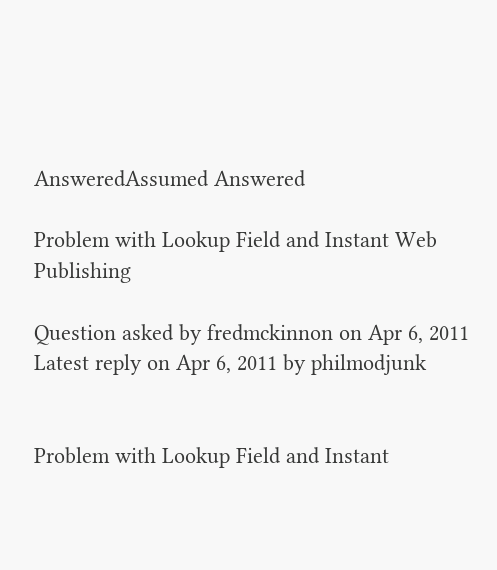AnsweredAssumed Answered

Problem with Lookup Field and Instant Web Publishing

Question asked by fredmckinnon on Apr 6, 2011
Latest reply on Apr 6, 2011 by philmodjunk


Problem with Lookup Field and Instant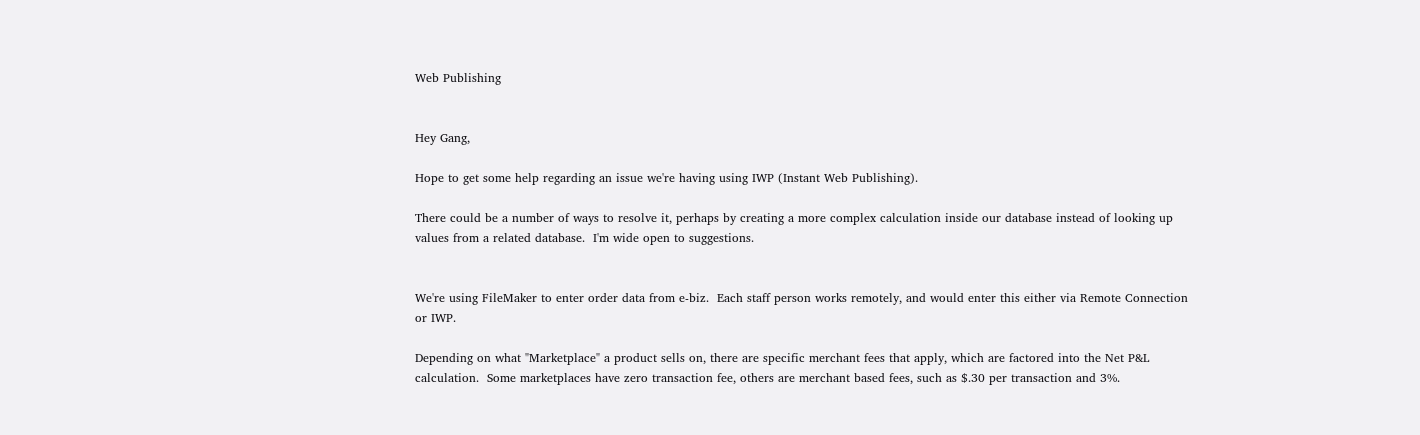Web Publishing


Hey Gang,

Hope to get some help regarding an issue we're having using IWP (Instant Web Publishing).

There could be a number of ways to resolve it, perhaps by creating a more complex calculation inside our database instead of looking up values from a related database.  I'm wide open to suggestions.


We're using FileMaker to enter order data from e-biz.  Each staff person works remotely, and would enter this either via Remote Connection or IWP.

Depending on what "Marketplace" a product sells on, there are specific merchant fees that apply, which are factored into the Net P&L calculation.  Some marketplaces have zero transaction fee, others are merchant based fees, such as $.30 per transaction and 3%.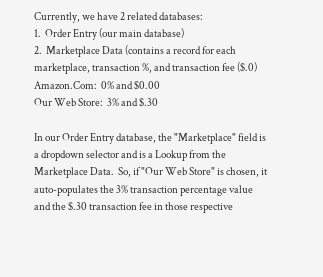Currently, we have 2 related databases:
1.  Order Entry (our main database)
2.  Marketplace Data (contains a record for each marketplace, transaction %, and transaction fee ($.0)
Amazon.Com:  0% and $0.00
Our Web Store:  3% and $.30

In our Order Entry database, the "Marketplace" field is a dropdown selector and is a Lookup from the Marketplace Data.  So, if "Our Web Store" is chosen, it auto-populates the 3% transaction percentage value and the $.30 transaction fee in those respective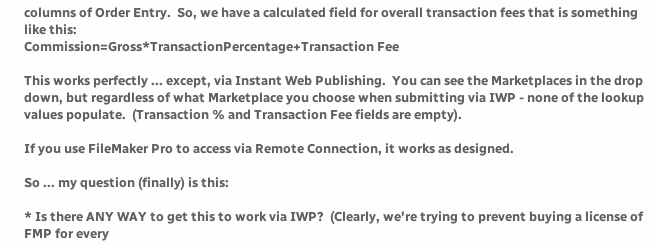columns of Order Entry.  So, we have a calculated field for overall transaction fees that is something like this:
Commission=Gross*TransactionPercentage+Transaction Fee

This works perfectly ... except, via Instant Web Publishing.  You can see the Marketplaces in the drop down, but regardless of what Marketplace you choose when submitting via IWP - none of the lookup values populate.  (Transaction % and Transaction Fee fields are empty).

If you use FileMaker Pro to access via Remote Connection, it works as designed.

So ... my question (finally) is this:

* Is there ANY WAY to get this to work via IWP?  (Clearly, we're trying to prevent buying a license of FMP for every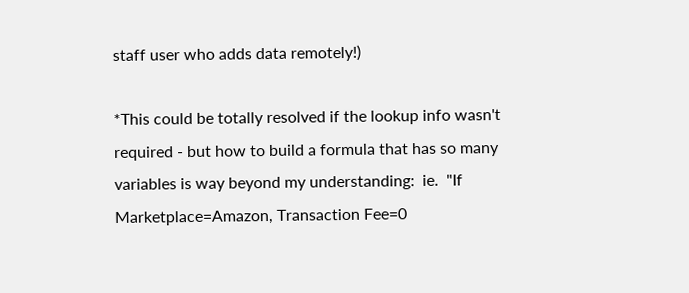staff user who adds data remotely!)

*This could be totally resolved if the lookup info wasn't required - but how to build a formula that has so many variables is way beyond my understanding:  ie.  "If Marketplace=Amazon, Transaction Fee=0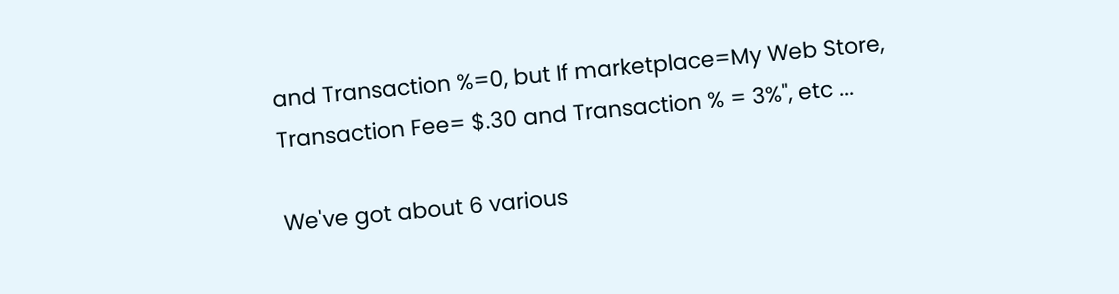and Transaction %=0, but If marketplace=My Web Store, Transaction Fee= $.30 and Transaction % = 3%", etc ...

We've got about 6 various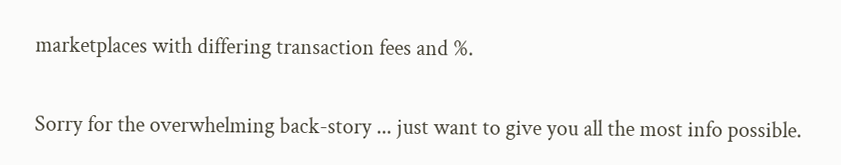marketplaces with differing transaction fees and %.

Sorry for the overwhelming back-story ... just want to give you all the most info possible.